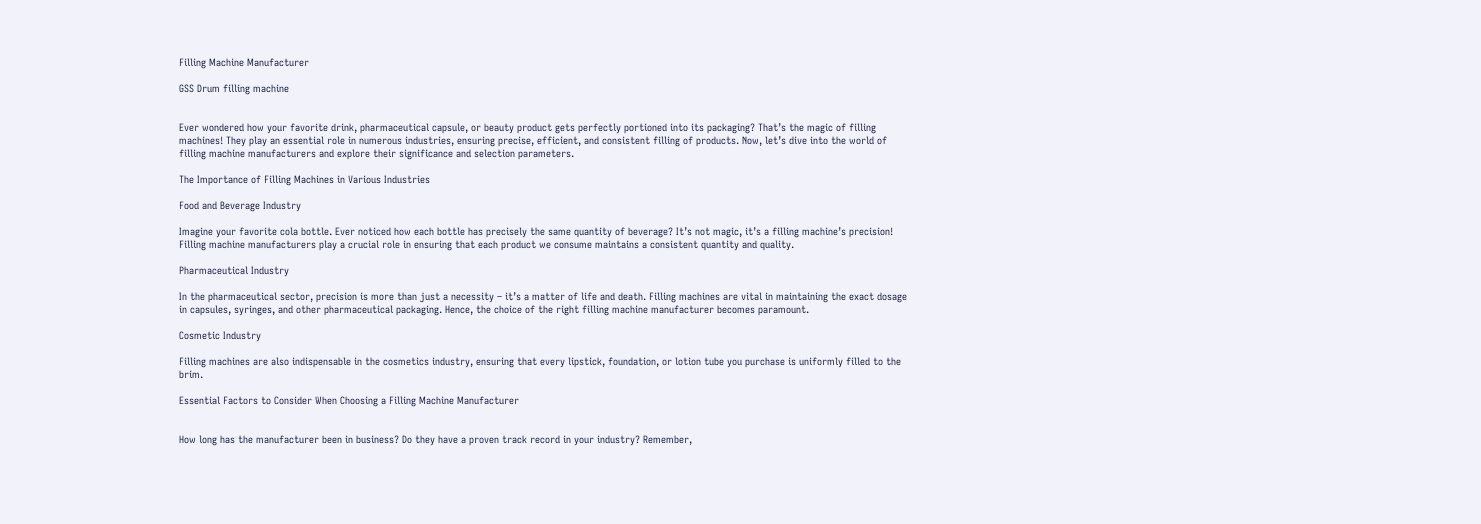Filling Machine Manufacturer

GSS Drum filling machine


Ever wondered how your favorite drink, pharmaceutical capsule, or beauty product gets perfectly portioned into its packaging? That’s the magic of filling machines! They play an essential role in numerous industries, ensuring precise, efficient, and consistent filling of products. Now, let’s dive into the world of filling machine manufacturers and explore their significance and selection parameters.

The Importance of Filling Machines in Various Industries

Food and Beverage Industry

Imagine your favorite cola bottle. Ever noticed how each bottle has precisely the same quantity of beverage? It’s not magic, it’s a filling machine’s precision! Filling machine manufacturers play a crucial role in ensuring that each product we consume maintains a consistent quantity and quality.

Pharmaceutical Industry

In the pharmaceutical sector, precision is more than just a necessity – it’s a matter of life and death. Filling machines are vital in maintaining the exact dosage in capsules, syringes, and other pharmaceutical packaging. Hence, the choice of the right filling machine manufacturer becomes paramount.

Cosmetic Industry

Filling machines are also indispensable in the cosmetics industry, ensuring that every lipstick, foundation, or lotion tube you purchase is uniformly filled to the brim.

Essential Factors to Consider When Choosing a Filling Machine Manufacturer


How long has the manufacturer been in business? Do they have a proven track record in your industry? Remember,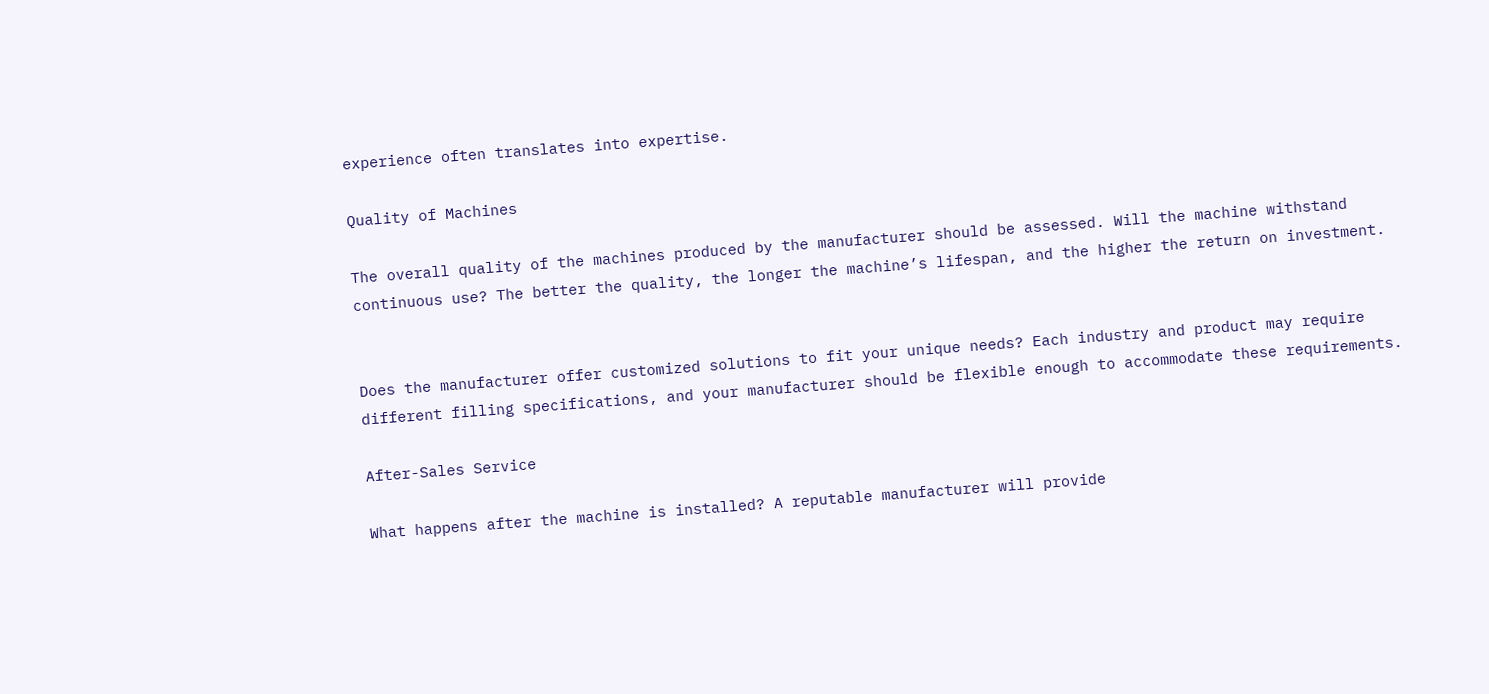experience often translates into expertise.

Quality of Machines

The overall quality of the machines produced by the manufacturer should be assessed. Will the machine withstand continuous use? The better the quality, the longer the machine’s lifespan, and the higher the return on investment.


Does the manufacturer offer customized solutions to fit your unique needs? Each industry and product may require different filling specifications, and your manufacturer should be flexible enough to accommodate these requirements.

After-Sales Service

What happens after the machine is installed? A reputable manufacturer will provide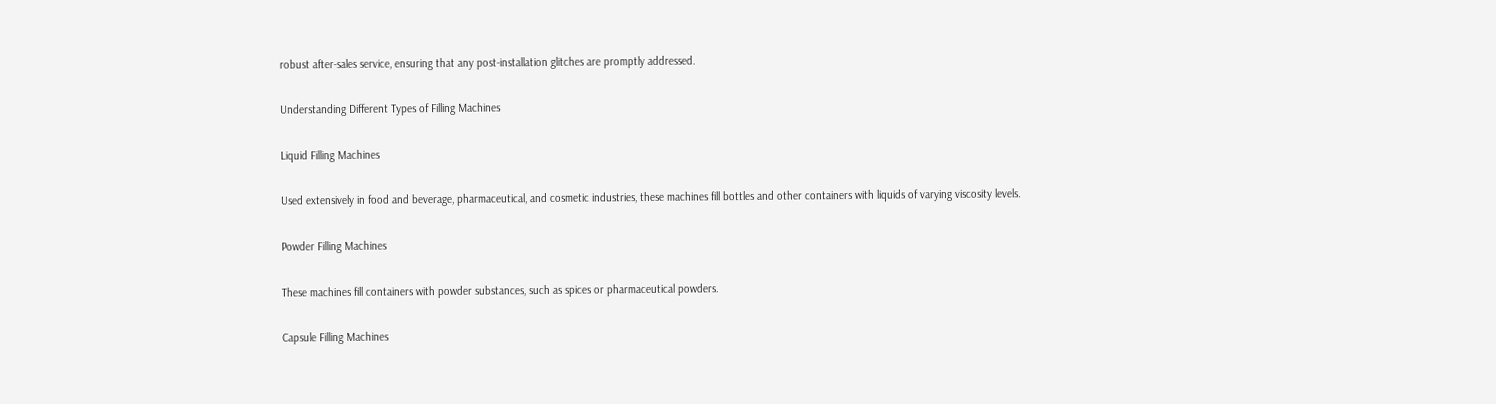robust after-sales service, ensuring that any post-installation glitches are promptly addressed.

Understanding Different Types of Filling Machines

Liquid Filling Machines

Used extensively in food and beverage, pharmaceutical, and cosmetic industries, these machines fill bottles and other containers with liquids of varying viscosity levels.

Powder Filling Machines

These machines fill containers with powder substances, such as spices or pharmaceutical powders.

Capsule Filling Machines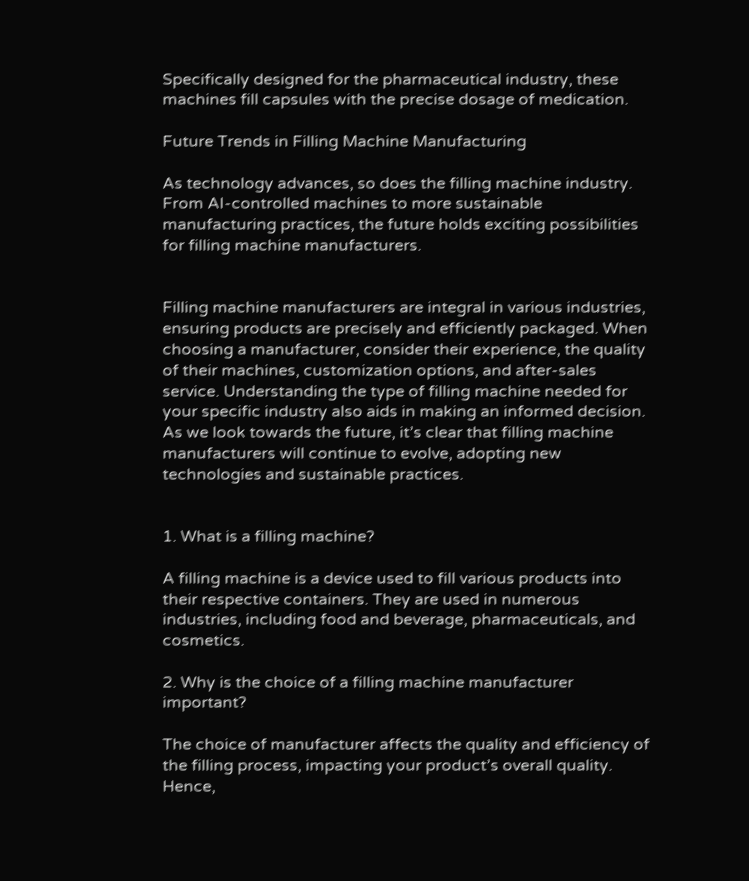Specifically designed for the pharmaceutical industry, these machines fill capsules with the precise dosage of medication.

Future Trends in Filling Machine Manufacturing

As technology advances, so does the filling machine industry. From AI-controlled machines to more sustainable manufacturing practices, the future holds exciting possibilities for filling machine manufacturers.


Filling machine manufacturers are integral in various industries, ensuring products are precisely and efficiently packaged. When choosing a manufacturer, consider their experience, the quality of their machines, customization options, and after-sales service. Understanding the type of filling machine needed for your specific industry also aids in making an informed decision. As we look towards the future, it’s clear that filling machine manufacturers will continue to evolve, adopting new technologies and sustainable practices.


1. What is a filling machine?

A filling machine is a device used to fill various products into their respective containers. They are used in numerous industries, including food and beverage, pharmaceuticals, and cosmetics.

2. Why is the choice of a filling machine manufacturer important?

The choice of manufacturer affects the quality and efficiency of the filling process, impacting your product’s overall quality. Hence,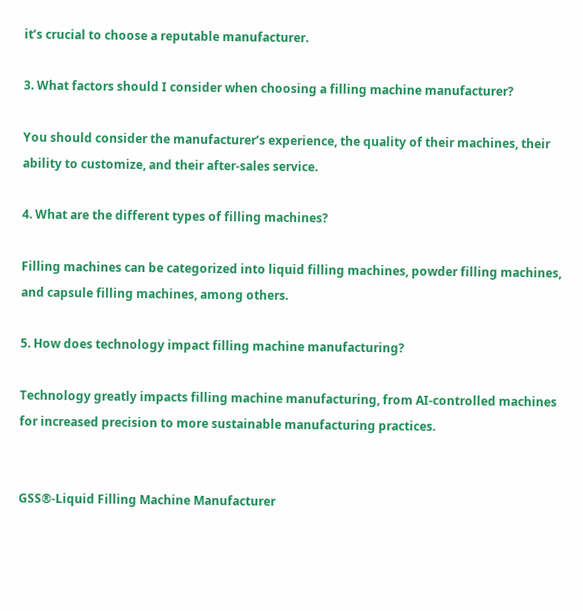it’s crucial to choose a reputable manufacturer.

3. What factors should I consider when choosing a filling machine manufacturer?

You should consider the manufacturer’s experience, the quality of their machines, their ability to customize, and their after-sales service.

4. What are the different types of filling machines?

Filling machines can be categorized into liquid filling machines, powder filling machines, and capsule filling machines, among others.

5. How does technology impact filling machine manufacturing?

Technology greatly impacts filling machine manufacturing, from AI-controlled machines for increased precision to more sustainable manufacturing practices.


GSS®-Liquid Filling Machine Manufacturer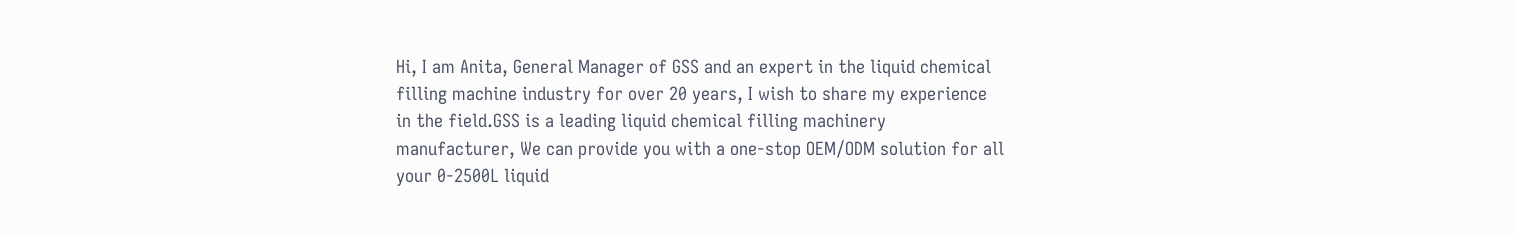Hi, I am Anita, General Manager of GSS and an expert in the liquid chemical filling machine industry for over 20 years, I wish to share my experience in the field.GSS is a leading liquid chemical filling machinery manufacturer, We can provide you with a one-stop OEM/ODM solution for all your 0-2500L liquid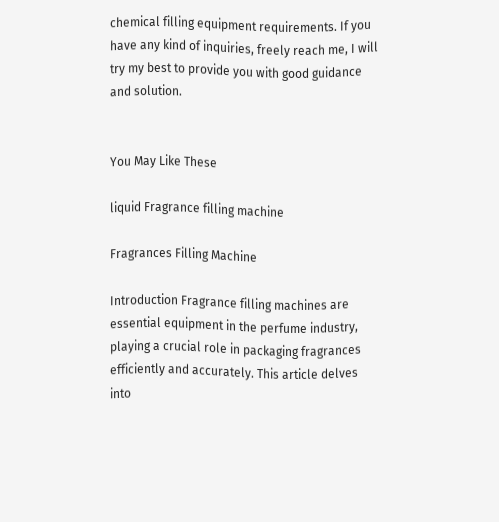chemical filling equipment requirements. If you have any kind of inquiries, freely reach me, I will try my best to provide you with good guidance and solution.


You May Like These

liquid Fragrance filling machine

Fragrances Filling Machine

Introduction Fragrance filling machines are essential equipment in the perfume industry, playing a crucial role in packaging fragrances efficiently and accurately. This article delves into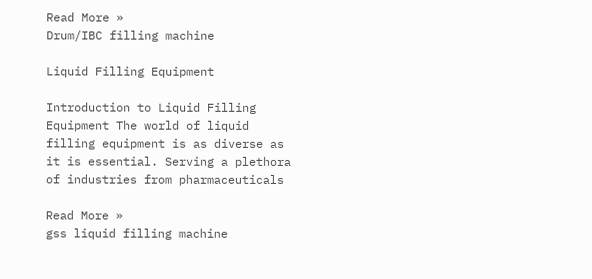Read More »
Drum/IBC filling machine

Liquid Filling Equipment

Introduction to Liquid Filling Equipment The world of liquid filling equipment is as diverse as it is essential. Serving a plethora of industries from pharmaceuticals

Read More »
gss liquid filling machine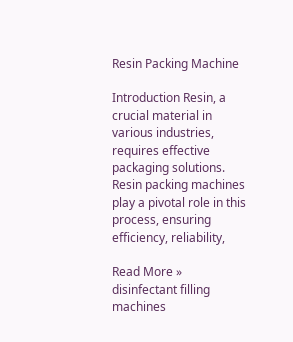Resin Packing Machine

Introduction Resin, a crucial material in various industries, requires effective packaging solutions. Resin packing machines play a pivotal role in this process, ensuring efficiency, reliability,

Read More »
disinfectant filling machines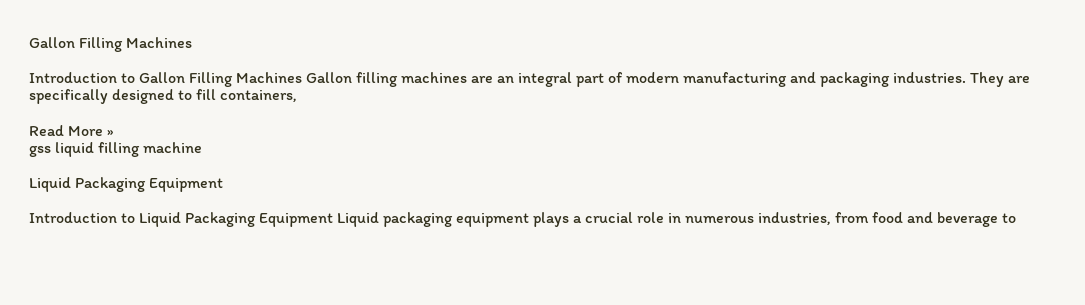Gallon Filling Machines

Introduction to Gallon Filling Machines Gallon filling machines are an integral part of modern manufacturing and packaging industries. They are specifically designed to fill containers,

Read More »
gss liquid filling machine

Liquid Packaging Equipment

Introduction to Liquid Packaging Equipment Liquid packaging equipment plays a crucial role in numerous industries, from food and beverage to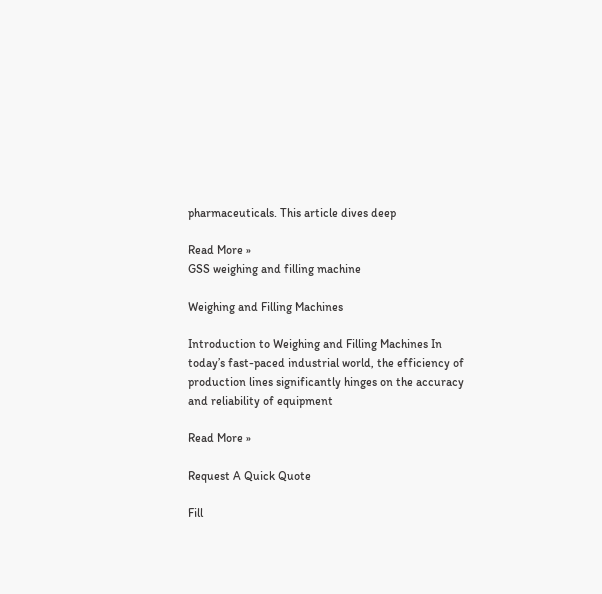pharmaceuticals. This article dives deep

Read More »
GSS weighing and filling machine

Weighing and Filling Machines

Introduction to Weighing and Filling Machines In today’s fast-paced industrial world, the efficiency of production lines significantly hinges on the accuracy and reliability of equipment

Read More »

Request A Quick Quote

Fill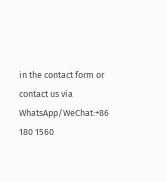in the contact form or contact us via WhatsApp/WeChat:+86 180 1560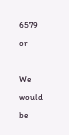6579 or

We would be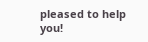pleased to help you!